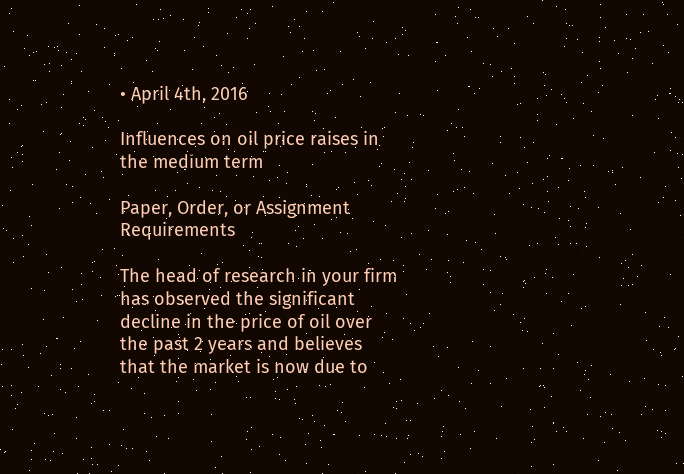• April 4th, 2016

Influences on oil price raises in the medium term

Paper, Order, or Assignment Requirements

The head of research in your firm has observed the significant decline in the price of oil over the past 2 years and believes that the market is now due to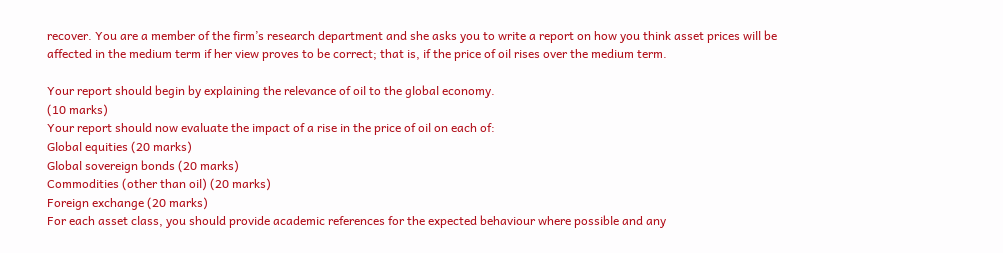recover. You are a member of the firm’s research department and she asks you to write a report on how you think asset prices will be affected in the medium term if her view proves to be correct; that is, if the price of oil rises over the medium term.

Your report should begin by explaining the relevance of oil to the global economy.
(10 marks)
Your report should now evaluate the impact of a rise in the price of oil on each of:
Global equities (20 marks)
Global sovereign bonds (20 marks)
Commodities (other than oil) (20 marks)
Foreign exchange (20 marks)
For each asset class, you should provide academic references for the expected behaviour where possible and any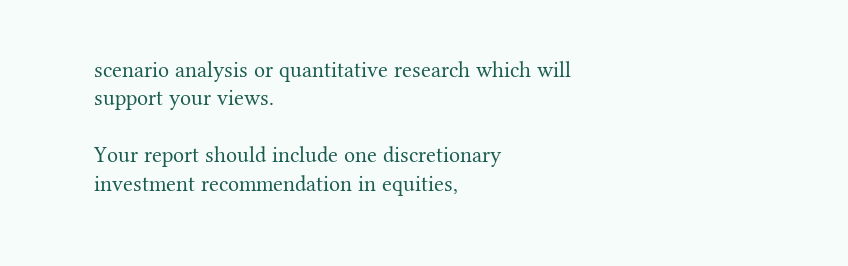scenario analysis or quantitative research which will support your views.

Your report should include one discretionary investment recommendation in equities,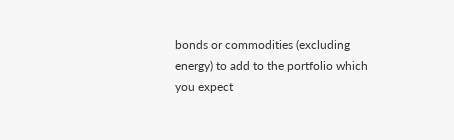bonds or commodities (excluding energy) to add to the portfolio which you expect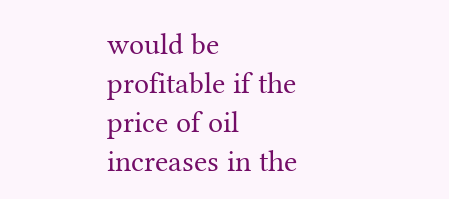would be profitable if the price of oil increases in the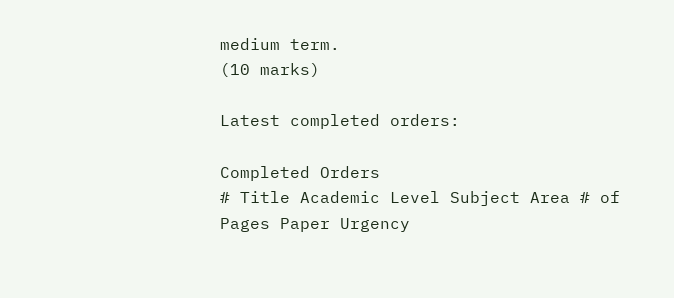medium term.
(10 marks)

Latest completed orders:

Completed Orders
# Title Academic Level Subject Area # of Pages Paper Urgency